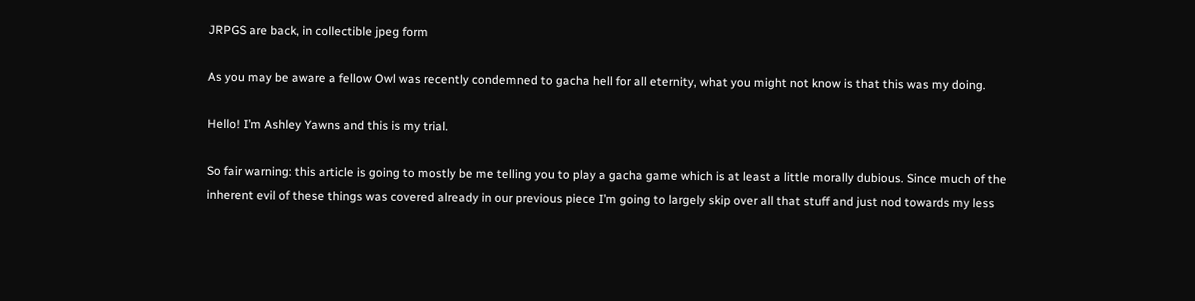JRPGS are back, in collectible jpeg form

As you may be aware a fellow Owl was recently condemned to gacha hell for all eternity, what you might not know is that this was my doing.

Hello! I’m Ashley Yawns and this is my trial.

So fair warning: this article is going to mostly be me telling you to play a gacha game which is at least a little morally dubious. Since much of the inherent evil of these things was covered already in our previous piece I’m going to largely skip over all that stuff and just nod towards my less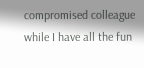compromised colleague while I have all the fun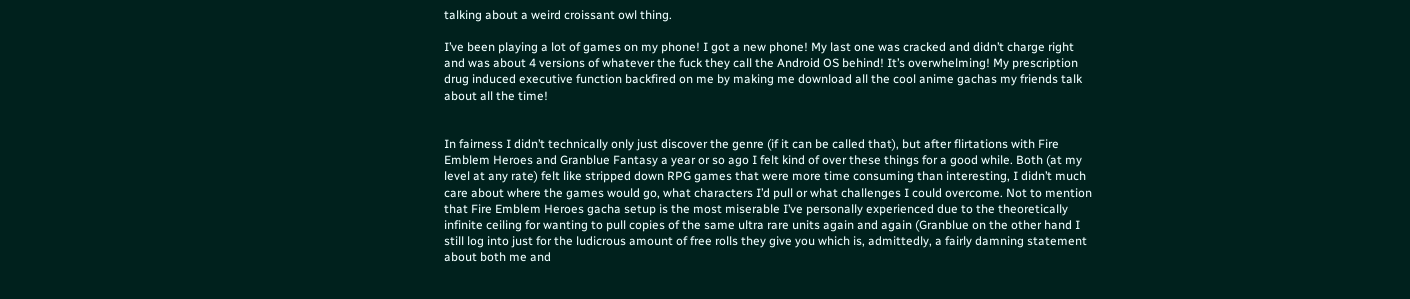talking about a weird croissant owl thing.

I’ve been playing a lot of games on my phone! I got a new phone! My last one was cracked and didn’t charge right and was about 4 versions of whatever the fuck they call the Android OS behind! It’s overwhelming! My prescription drug induced executive function backfired on me by making me download all the cool anime gachas my friends talk about all the time!


In fairness I didn’t technically only just discover the genre (if it can be called that), but after flirtations with Fire Emblem Heroes and Granblue Fantasy a year or so ago I felt kind of over these things for a good while. Both (at my level at any rate) felt like stripped down RPG games that were more time consuming than interesting, I didn’t much care about where the games would go, what characters I’d pull or what challenges I could overcome. Not to mention that Fire Emblem Heroes gacha setup is the most miserable I’ve personally experienced due to the theoretically infinite ceiling for wanting to pull copies of the same ultra rare units again and again (Granblue on the other hand I still log into just for the ludicrous amount of free rolls they give you which is, admittedly, a fairly damning statement about both me and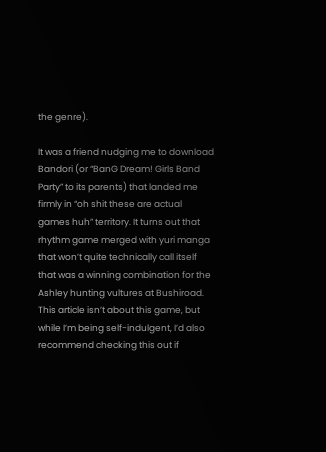the genre).

It was a friend nudging me to download Bandori (or “BanG Dream! Girls Band Party” to its parents) that landed me firmly in “oh shit these are actual games huh” territory. It turns out that rhythm game merged with yuri manga that won’t quite technically call itself that was a winning combination for the Ashley hunting vultures at Bushiroad. This article isn’t about this game, but while I’m being self-indulgent, I’d also recommend checking this out if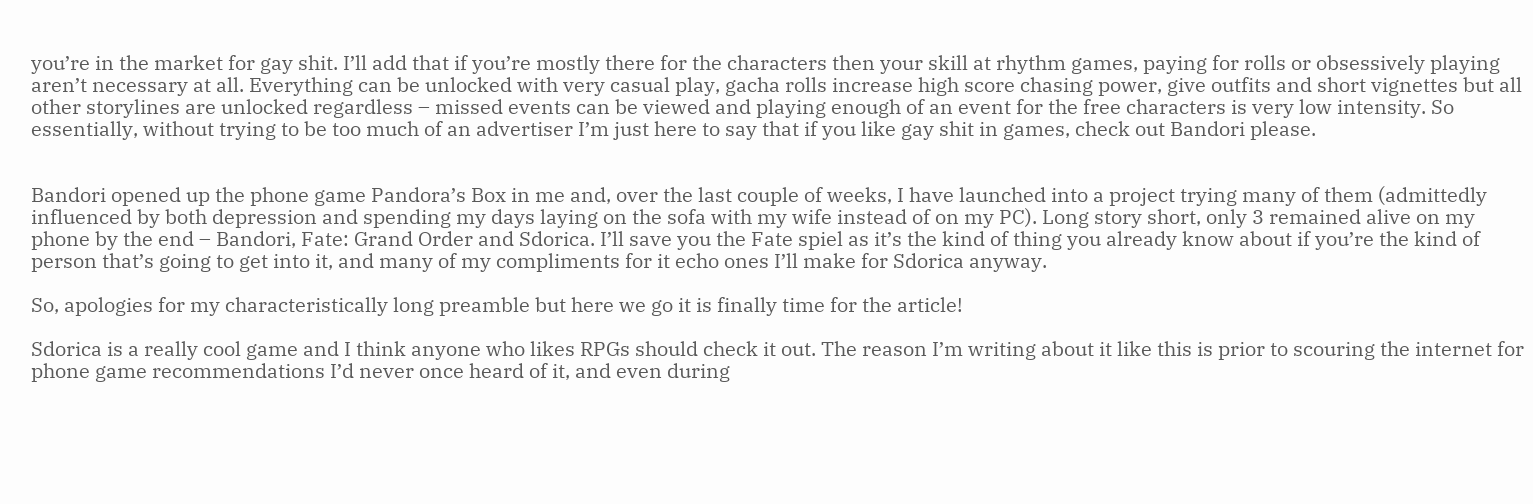you’re in the market for gay shit. I’ll add that if you’re mostly there for the characters then your skill at rhythm games, paying for rolls or obsessively playing aren’t necessary at all. Everything can be unlocked with very casual play, gacha rolls increase high score chasing power, give outfits and short vignettes but all other storylines are unlocked regardless – missed events can be viewed and playing enough of an event for the free characters is very low intensity. So essentially, without trying to be too much of an advertiser I’m just here to say that if you like gay shit in games, check out Bandori please.


Bandori opened up the phone game Pandora’s Box in me and, over the last couple of weeks, I have launched into a project trying many of them (admittedly influenced by both depression and spending my days laying on the sofa with my wife instead of on my PC). Long story short, only 3 remained alive on my phone by the end – Bandori, Fate: Grand Order and Sdorica. I’ll save you the Fate spiel as it’s the kind of thing you already know about if you’re the kind of person that’s going to get into it, and many of my compliments for it echo ones I’ll make for Sdorica anyway.

So, apologies for my characteristically long preamble but here we go it is finally time for the article!

Sdorica is a really cool game and I think anyone who likes RPGs should check it out. The reason I’m writing about it like this is prior to scouring the internet for phone game recommendations I’d never once heard of it, and even during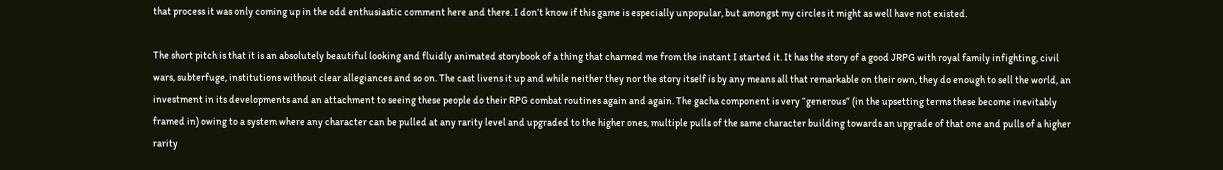that process it was only coming up in the odd enthusiastic comment here and there. I don’t know if this game is especially unpopular, but amongst my circles it might as well have not existed.

The short pitch is that it is an absolutely beautiful looking and fluidly animated storybook of a thing that charmed me from the instant I started it. It has the story of a good JRPG with royal family infighting, civil wars, subterfuge, institutions without clear allegiances and so on. The cast livens it up and while neither they nor the story itself is by any means all that remarkable on their own, they do enough to sell the world, an investment in its developments and an attachment to seeing these people do their RPG combat routines again and again. The gacha component is very “generous” (in the upsetting terms these become inevitably framed in) owing to a system where any character can be pulled at any rarity level and upgraded to the higher ones, multiple pulls of the same character building towards an upgrade of that one and pulls of a higher rarity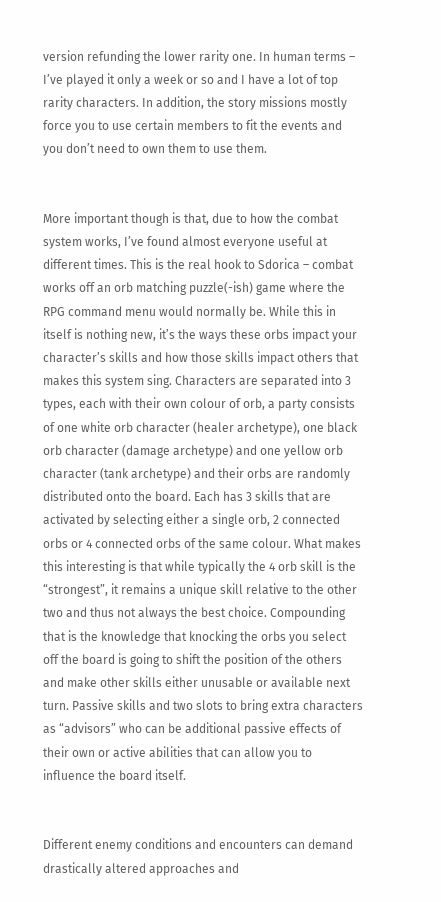version refunding the lower rarity one. In human terms – I’ve played it only a week or so and I have a lot of top rarity characters. In addition, the story missions mostly force you to use certain members to fit the events and you don’t need to own them to use them.


More important though is that, due to how the combat system works, I’ve found almost everyone useful at different times. This is the real hook to Sdorica – combat works off an orb matching puzzle(-ish) game where the RPG command menu would normally be. While this in itself is nothing new, it’s the ways these orbs impact your character’s skills and how those skills impact others that makes this system sing. Characters are separated into 3 types, each with their own colour of orb, a party consists of one white orb character (healer archetype), one black orb character (damage archetype) and one yellow orb character (tank archetype) and their orbs are randomly distributed onto the board. Each has 3 skills that are activated by selecting either a single orb, 2 connected orbs or 4 connected orbs of the same colour. What makes this interesting is that while typically the 4 orb skill is the “strongest”, it remains a unique skill relative to the other two and thus not always the best choice. Compounding that is the knowledge that knocking the orbs you select off the board is going to shift the position of the others and make other skills either unusable or available next turn. Passive skills and two slots to bring extra characters as “advisors” who can be additional passive effects of their own or active abilities that can allow you to influence the board itself.


Different enemy conditions and encounters can demand drastically altered approaches and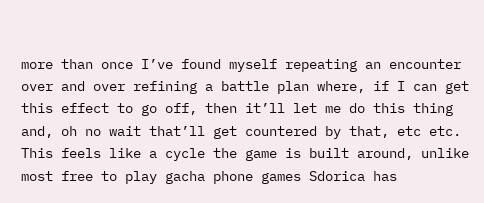more than once I’ve found myself repeating an encounter over and over refining a battle plan where, if I can get this effect to go off, then it’ll let me do this thing and, oh no wait that’ll get countered by that, etc etc. This feels like a cycle the game is built around, unlike most free to play gacha phone games Sdorica has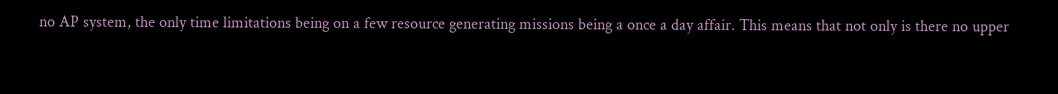no AP system, the only time limitations being on a few resource generating missions being a once a day affair. This means that not only is there no upper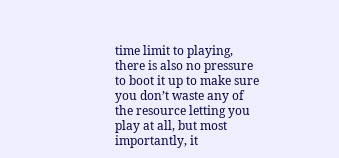time limit to playing, there is also no pressure to boot it up to make sure you don’t waste any of the resource letting you play at all, but most importantly, it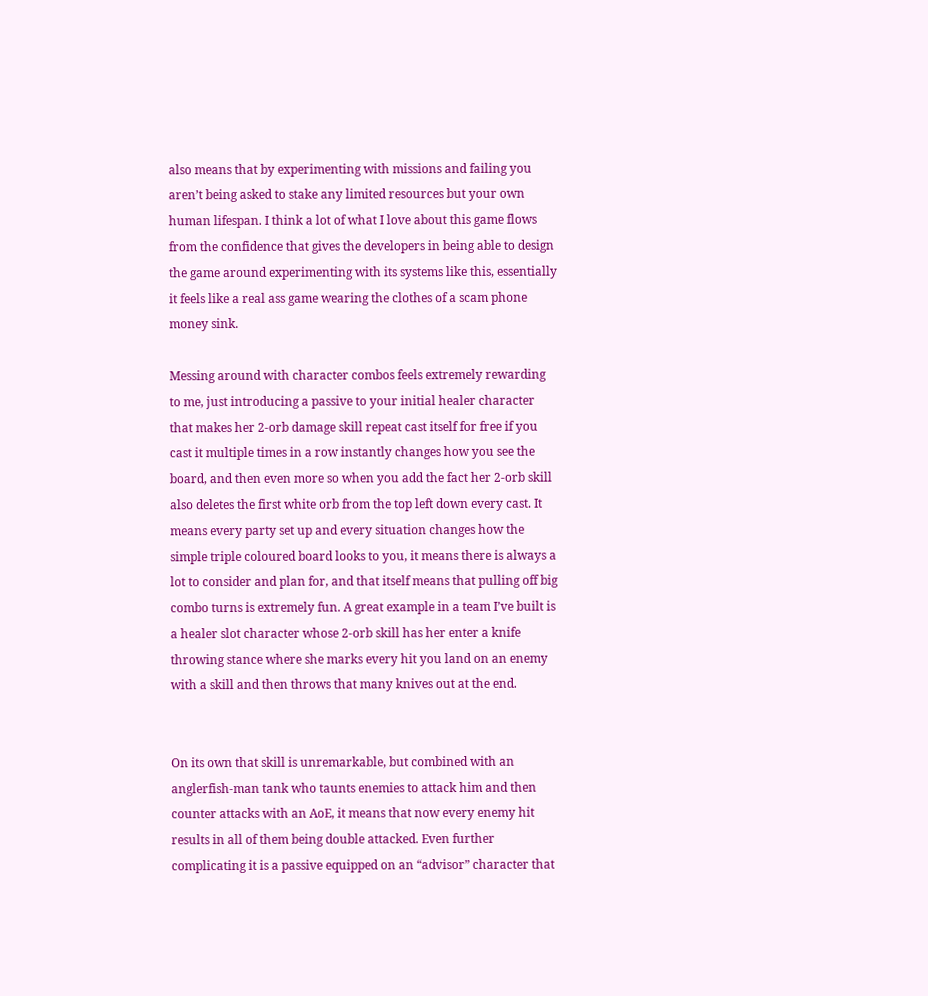also means that by experimenting with missions and failing you aren’t being asked to stake any limited resources but your own human lifespan. I think a lot of what I love about this game flows from the confidence that gives the developers in being able to design the game around experimenting with its systems like this, essentially it feels like a real ass game wearing the clothes of a scam phone money sink.

Messing around with character combos feels extremely rewarding to me, just introducing a passive to your initial healer character that makes her 2-orb damage skill repeat cast itself for free if you cast it multiple times in a row instantly changes how you see the board, and then even more so when you add the fact her 2-orb skill also deletes the first white orb from the top left down every cast. It means every party set up and every situation changes how the simple triple coloured board looks to you, it means there is always a lot to consider and plan for, and that itself means that pulling off big combo turns is extremely fun. A great example in a team I’ve built is a healer slot character whose 2-orb skill has her enter a knife throwing stance where she marks every hit you land on an enemy with a skill and then throws that many knives out at the end.


On its own that skill is unremarkable, but combined with an anglerfish-man tank who taunts enemies to attack him and then counter attacks with an AoE, it means that now every enemy hit results in all of them being double attacked. Even further complicating it is a passive equipped on an “advisor” character that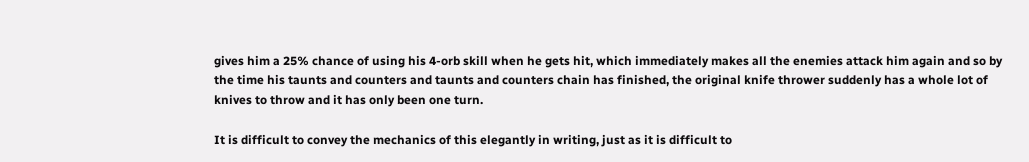gives him a 25% chance of using his 4-orb skill when he gets hit, which immediately makes all the enemies attack him again and so by the time his taunts and counters and taunts and counters chain has finished, the original knife thrower suddenly has a whole lot of knives to throw and it has only been one turn.

It is difficult to convey the mechanics of this elegantly in writing, just as it is difficult to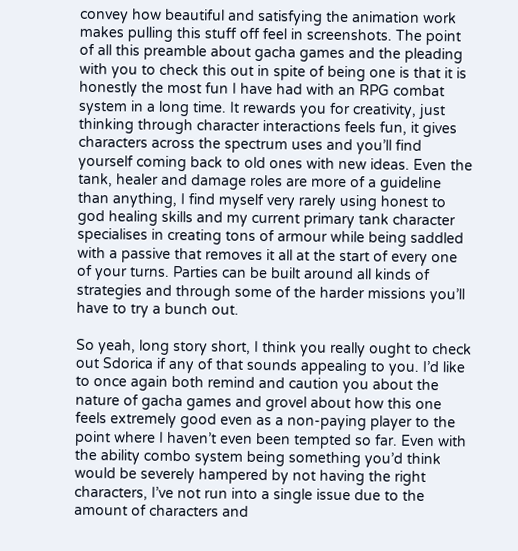convey how beautiful and satisfying the animation work makes pulling this stuff off feel in screenshots. The point of all this preamble about gacha games and the pleading with you to check this out in spite of being one is that it is honestly the most fun I have had with an RPG combat system in a long time. It rewards you for creativity, just thinking through character interactions feels fun, it gives characters across the spectrum uses and you’ll find yourself coming back to old ones with new ideas. Even the tank, healer and damage roles are more of a guideline than anything, I find myself very rarely using honest to god healing skills and my current primary tank character specialises in creating tons of armour while being saddled with a passive that removes it all at the start of every one of your turns. Parties can be built around all kinds of strategies and through some of the harder missions you’ll have to try a bunch out.

So yeah, long story short, I think you really ought to check out Sdorica if any of that sounds appealing to you. I’d like to once again both remind and caution you about the nature of gacha games and grovel about how this one feels extremely good even as a non-paying player to the point where I haven’t even been tempted so far. Even with the ability combo system being something you’d think would be severely hampered by not having the right characters, I’ve not run into a single issue due to the amount of characters and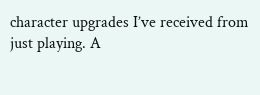character upgrades I’ve received from just playing. A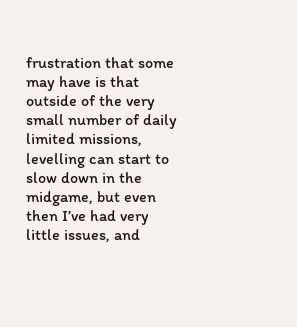frustration that some may have is that outside of the very small number of daily limited missions, levelling can start to slow down in the midgame, but even then I’ve had very little issues, and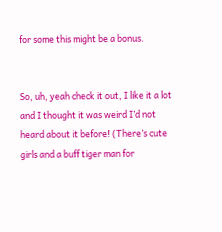for some this might be a bonus.


So, uh, yeah check it out, I like it a lot and I thought it was weird I’d not heard about it before! (There’s cute girls and a buff tiger man for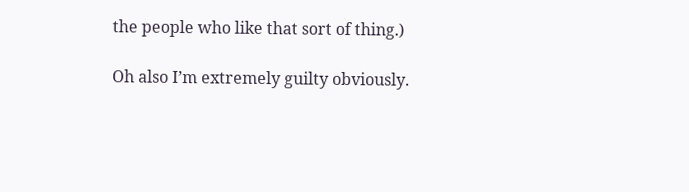the people who like that sort of thing.)

Oh also I’m extremely guilty obviously.